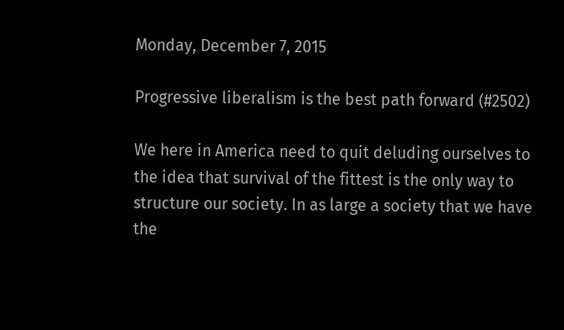Monday, December 7, 2015

Progressive liberalism is the best path forward (#2502)

We here in America need to quit deluding ourselves to the idea that survival of the fittest is the only way to structure our society. In as large a society that we have the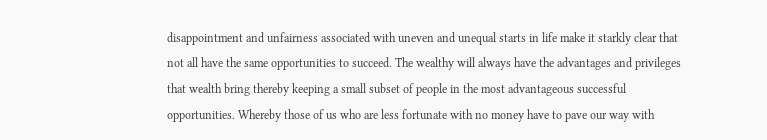disappointment and unfairness associated with uneven and unequal starts in life make it starkly clear that not all have the same opportunities to succeed. The wealthy will always have the advantages and privileges that wealth bring thereby keeping a small subset of people in the most advantageous successful opportunities. Whereby those of us who are less fortunate with no money have to pave our way with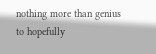nothing more than genius to hopefully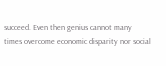succeed. Even then genius cannot many times overcome economic disparity nor social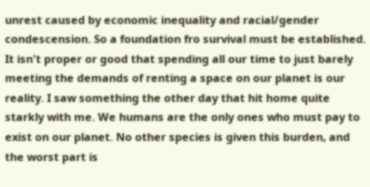unrest caused by economic inequality and racial/gender condescension. So a foundation fro survival must be established. It isn't proper or good that spending all our time to just barely meeting the demands of renting a space on our planet is our reality. I saw something the other day that hit home quite starkly with me. We humans are the only ones who must pay to exist on our planet. No other species is given this burden, and the worst part is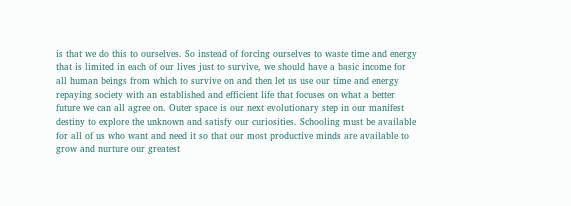is that we do this to ourselves. So instead of forcing ourselves to waste time and energy that is limited in each of our lives just to survive, we should have a basic income for all human beings from which to survive on and then let us use our time and energy repaying society with an established and efficient life that focuses on what a better future we can all agree on. Outer space is our next evolutionary step in our manifest destiny to explore the unknown and satisfy our curiosities. Schooling must be available for all of us who want and need it so that our most productive minds are available to grow and nurture our greatest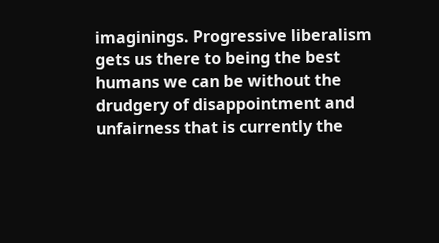imaginings. Progressive liberalism gets us there to being the best humans we can be without the drudgery of disappointment and unfairness that is currently the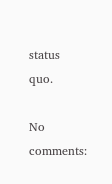status quo.

No comments: